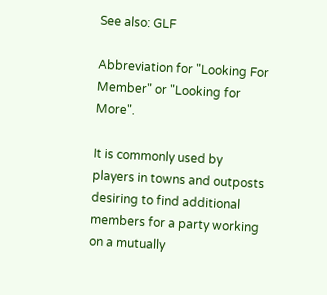See also: GLF

Abbreviation for "Looking For Member" or "Looking for More".

It is commonly used by players in towns and outposts desiring to find additional members for a party working on a mutually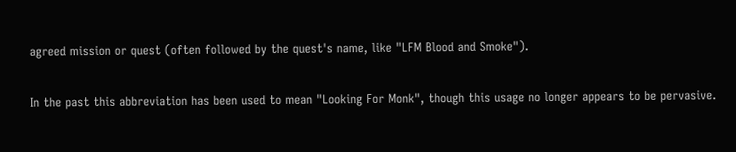agreed mission or quest (often followed by the quest's name, like "LFM Blood and Smoke").

In the past this abbreviation has been used to mean "Looking For Monk", though this usage no longer appears to be pervasive.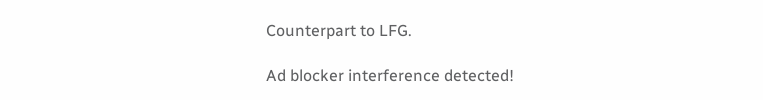Counterpart to LFG.

Ad blocker interference detected!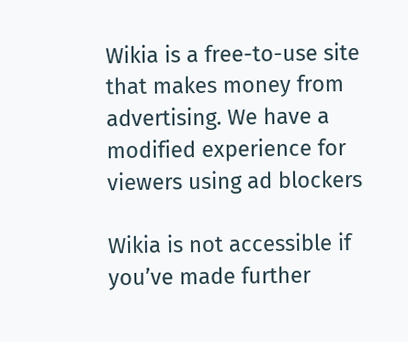Wikia is a free-to-use site that makes money from advertising. We have a modified experience for viewers using ad blockers

Wikia is not accessible if you’ve made further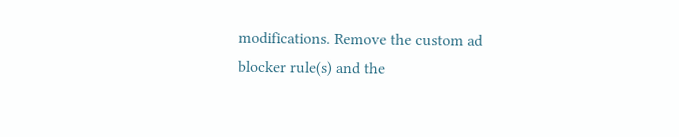modifications. Remove the custom ad blocker rule(s) and the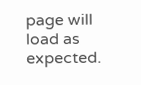page will load as expected.